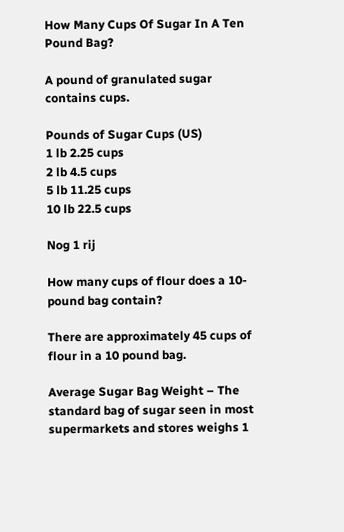How Many Cups Of Sugar In A Ten Pound Bag?

A pound of granulated sugar contains cups.

Pounds of Sugar Cups (US)
1 lb 2.25 cups
2 lb 4.5 cups
5 lb 11.25 cups
10 lb 22.5 cups

Nog 1 rij

How many cups of flour does a 10-pound bag contain?

There are approximately 45 cups of flour in a 10 pound bag.

Average Sugar Bag Weight – The standard bag of sugar seen in most supermarkets and stores weighs 1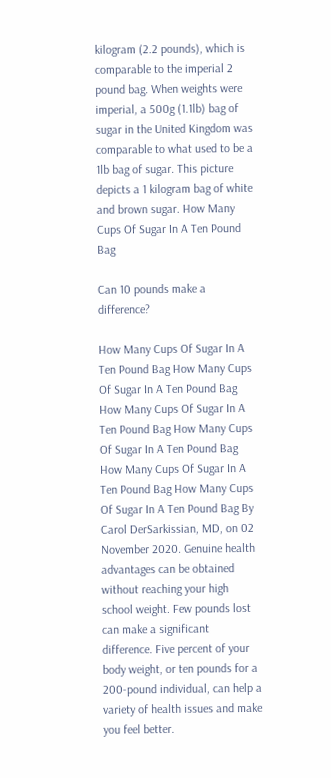kilogram (2.2 pounds), which is comparable to the imperial 2 pound bag. When weights were imperial, a 500g (1.1lb) bag of sugar in the United Kingdom was comparable to what used to be a 1lb bag of sugar. This picture depicts a 1 kilogram bag of white and brown sugar. How Many Cups Of Sugar In A Ten Pound Bag

Can 10 pounds make a difference?

How Many Cups Of Sugar In A Ten Pound Bag How Many Cups Of Sugar In A Ten Pound Bag How Many Cups Of Sugar In A Ten Pound Bag How Many Cups Of Sugar In A Ten Pound Bag How Many Cups Of Sugar In A Ten Pound Bag How Many Cups Of Sugar In A Ten Pound Bag By Carol DerSarkissian, MD, on 02 November 2020. Genuine health advantages can be obtained without reaching your high school weight. Few pounds lost can make a significant difference. Five percent of your body weight, or ten pounds for a 200-pound individual, can help a variety of health issues and make you feel better.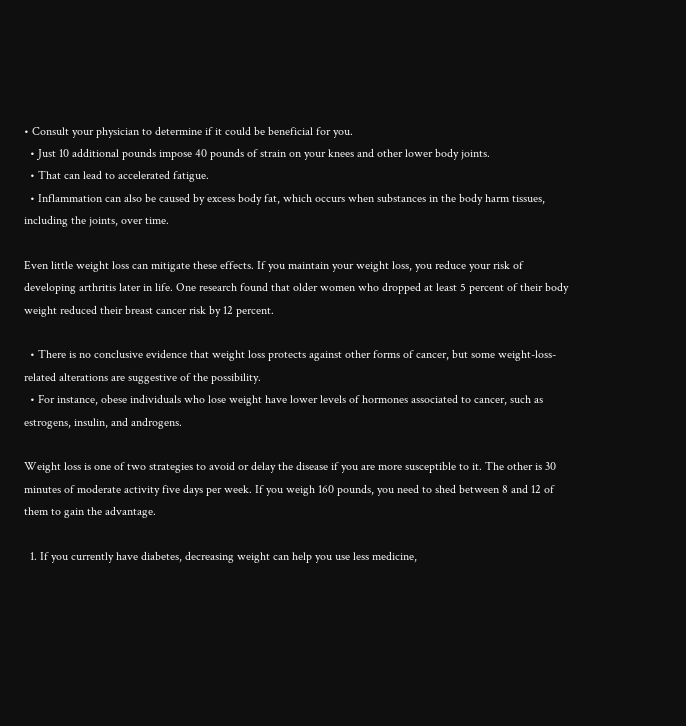• Consult your physician to determine if it could be beneficial for you.
  • Just 10 additional pounds impose 40 pounds of strain on your knees and other lower body joints.
  • That can lead to accelerated fatigue.
  • Inflammation can also be caused by excess body fat, which occurs when substances in the body harm tissues, including the joints, over time.

Even little weight loss can mitigate these effects. If you maintain your weight loss, you reduce your risk of developing arthritis later in life. One research found that older women who dropped at least 5 percent of their body weight reduced their breast cancer risk by 12 percent.

  • There is no conclusive evidence that weight loss protects against other forms of cancer, but some weight-loss-related alterations are suggestive of the possibility.
  • For instance, obese individuals who lose weight have lower levels of hormones associated to cancer, such as estrogens, insulin, and androgens.

Weight loss is one of two strategies to avoid or delay the disease if you are more susceptible to it. The other is 30 minutes of moderate activity five days per week. If you weigh 160 pounds, you need to shed between 8 and 12 of them to gain the advantage.

  1. If you currently have diabetes, decreasing weight can help you use less medicine,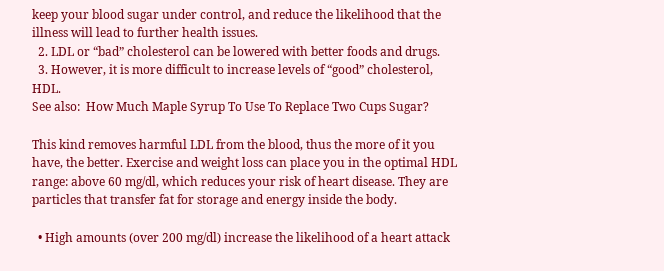keep your blood sugar under control, and reduce the likelihood that the illness will lead to further health issues.
  2. LDL or “bad” cholesterol can be lowered with better foods and drugs.
  3. However, it is more difficult to increase levels of “good” cholesterol, HDL.
See also:  How Much Maple Syrup To Use To Replace Two Cups Sugar?

This kind removes harmful LDL from the blood, thus the more of it you have, the better. Exercise and weight loss can place you in the optimal HDL range: above 60 mg/dl, which reduces your risk of heart disease. They are particles that transfer fat for storage and energy inside the body.

  • High amounts (over 200 mg/dl) increase the likelihood of a heart attack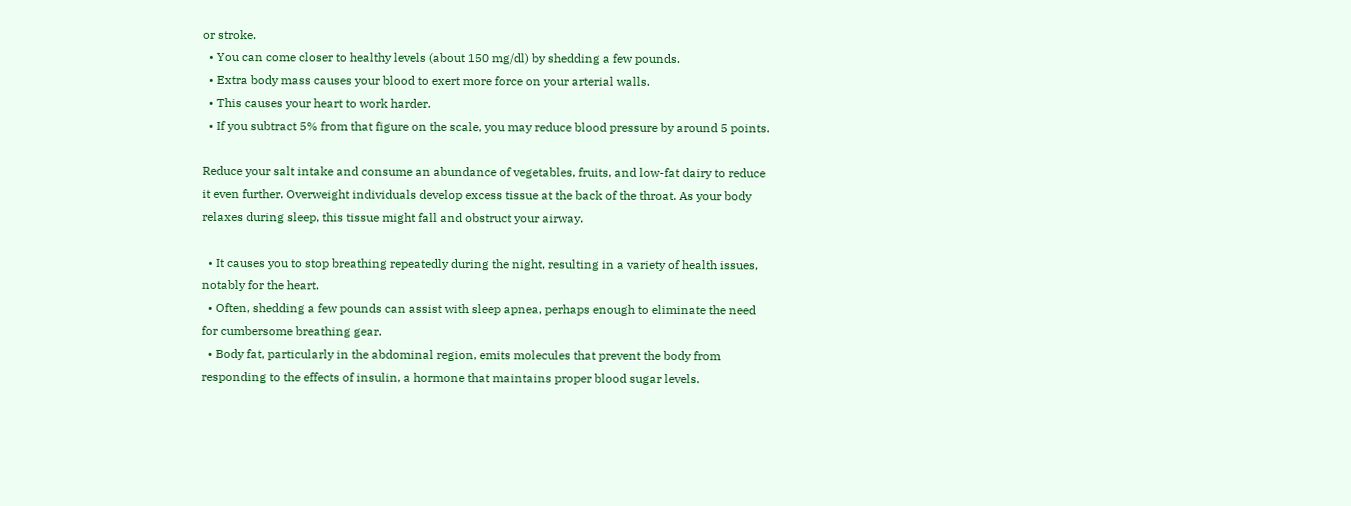or stroke.
  • You can come closer to healthy levels (about 150 mg/dl) by shedding a few pounds.
  • Extra body mass causes your blood to exert more force on your arterial walls.
  • This causes your heart to work harder.
  • If you subtract 5% from that figure on the scale, you may reduce blood pressure by around 5 points.

Reduce your salt intake and consume an abundance of vegetables, fruits, and low-fat dairy to reduce it even further. Overweight individuals develop excess tissue at the back of the throat. As your body relaxes during sleep, this tissue might fall and obstruct your airway.

  • It causes you to stop breathing repeatedly during the night, resulting in a variety of health issues, notably for the heart.
  • Often, shedding a few pounds can assist with sleep apnea, perhaps enough to eliminate the need for cumbersome breathing gear.
  • Body fat, particularly in the abdominal region, emits molecules that prevent the body from responding to the effects of insulin, a hormone that maintains proper blood sugar levels.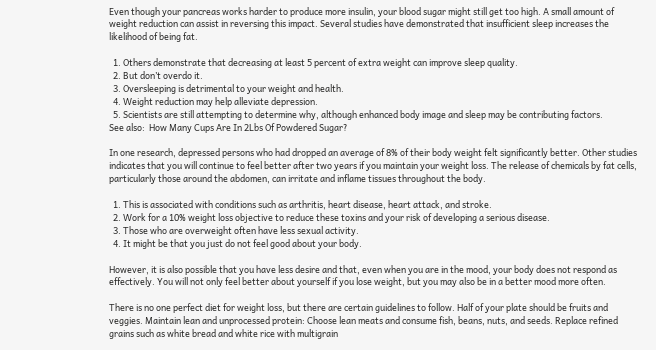Even though your pancreas works harder to produce more insulin, your blood sugar might still get too high. A small amount of weight reduction can assist in reversing this impact. Several studies have demonstrated that insufficient sleep increases the likelihood of being fat.

  1. Others demonstrate that decreasing at least 5 percent of extra weight can improve sleep quality.
  2. But don’t overdo it.
  3. Oversleeping is detrimental to your weight and health.
  4. Weight reduction may help alleviate depression.
  5. Scientists are still attempting to determine why, although enhanced body image and sleep may be contributing factors.
See also:  How Many Cups Are In 2Lbs Of Powdered Sugar?

In one research, depressed persons who had dropped an average of 8% of their body weight felt significantly better. Other studies indicates that you will continue to feel better after two years if you maintain your weight loss. The release of chemicals by fat cells, particularly those around the abdomen, can irritate and inflame tissues throughout the body.

  1. This is associated with conditions such as arthritis, heart disease, heart attack, and stroke.
  2. Work for a 10% weight loss objective to reduce these toxins and your risk of developing a serious disease.
  3. Those who are overweight often have less sexual activity.
  4. It might be that you just do not feel good about your body.

However, it is also possible that you have less desire and that, even when you are in the mood, your body does not respond as effectively. You will not only feel better about yourself if you lose weight, but you may also be in a better mood more often.

There is no one perfect diet for weight loss, but there are certain guidelines to follow. Half of your plate should be fruits and veggies. Maintain lean and unprocessed protein: Choose lean meats and consume fish, beans, nuts, and seeds. Replace refined grains such as white bread and white rice with multigrain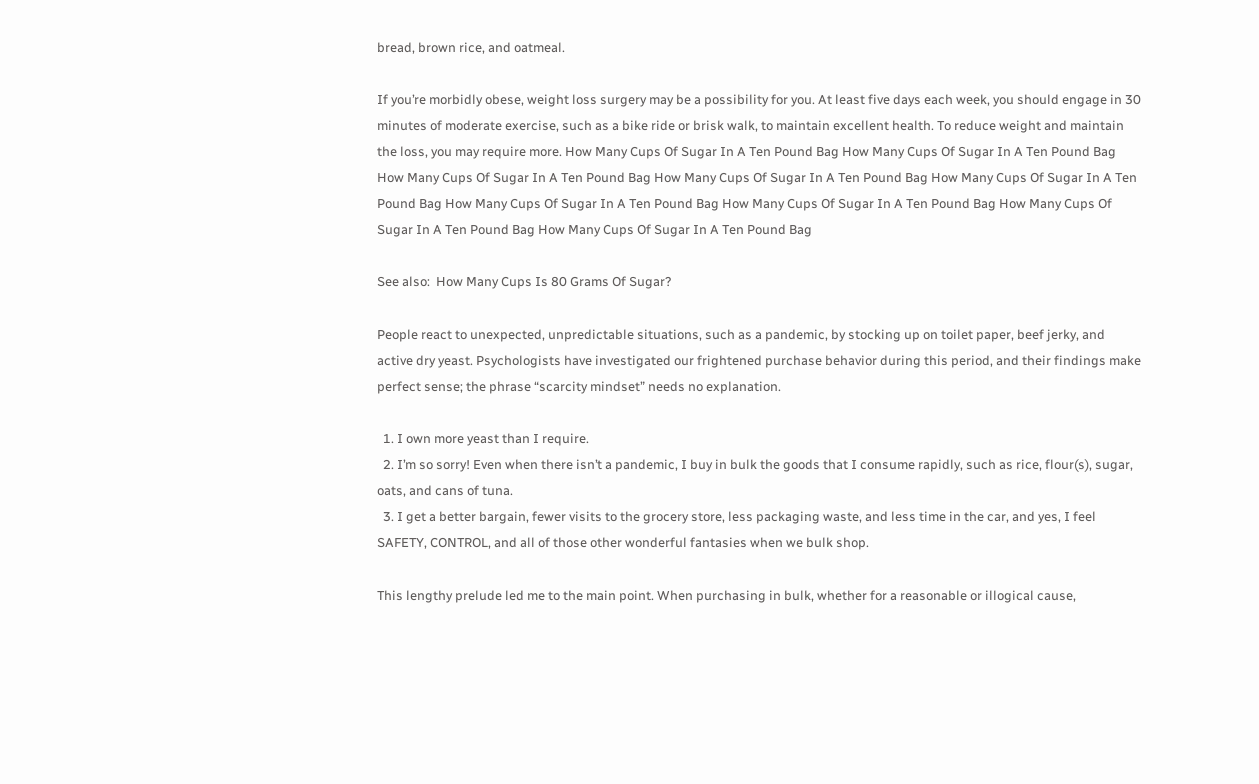bread, brown rice, and oatmeal.

If you’re morbidly obese, weight loss surgery may be a possibility for you. At least five days each week, you should engage in 30 minutes of moderate exercise, such as a bike ride or brisk walk, to maintain excellent health. To reduce weight and maintain the loss, you may require more. How Many Cups Of Sugar In A Ten Pound Bag How Many Cups Of Sugar In A Ten Pound Bag How Many Cups Of Sugar In A Ten Pound Bag How Many Cups Of Sugar In A Ten Pound Bag How Many Cups Of Sugar In A Ten Pound Bag How Many Cups Of Sugar In A Ten Pound Bag How Many Cups Of Sugar In A Ten Pound Bag How Many Cups Of Sugar In A Ten Pound Bag How Many Cups Of Sugar In A Ten Pound Bag

See also:  How Many Cups Is 80 Grams Of Sugar?

People react to unexpected, unpredictable situations, such as a pandemic, by stocking up on toilet paper, beef jerky, and active dry yeast. Psychologists have investigated our frightened purchase behavior during this period, and their findings make perfect sense; the phrase “scarcity mindset” needs no explanation.

  1. I own more yeast than I require.
  2. I’m so sorry! Even when there isn’t a pandemic, I buy in bulk the goods that I consume rapidly, such as rice, flour(s), sugar, oats, and cans of tuna.
  3. I get a better bargain, fewer visits to the grocery store, less packaging waste, and less time in the car, and yes, I feel SAFETY, CONTROL, and all of those other wonderful fantasies when we bulk shop.

This lengthy prelude led me to the main point. When purchasing in bulk, whether for a reasonable or illogical cause,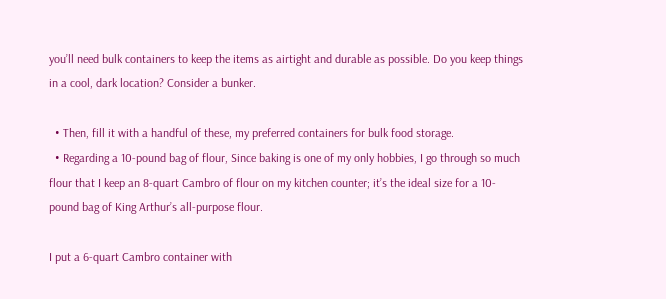you’ll need bulk containers to keep the items as airtight and durable as possible. Do you keep things in a cool, dark location? Consider a bunker.

  • Then, fill it with a handful of these, my preferred containers for bulk food storage.
  • Regarding a 10-pound bag of flour, Since baking is one of my only hobbies, I go through so much flour that I keep an 8-quart Cambro of flour on my kitchen counter; it’s the ideal size for a 10-pound bag of King Arthur’s all-purpose flour.

I put a 6-quart Cambro container with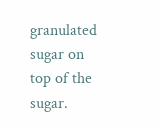granulated sugar on top of the sugar.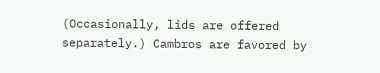(Occasionally, lids are offered separately.) Cambros are favored by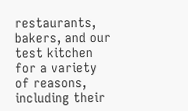restaurants, bakers, and our test kitchen for a variety of reasons, including their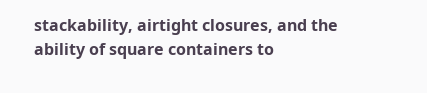stackability, airtight closures, and the ability of square containers to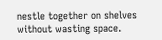nestle together on shelves without wasting space.